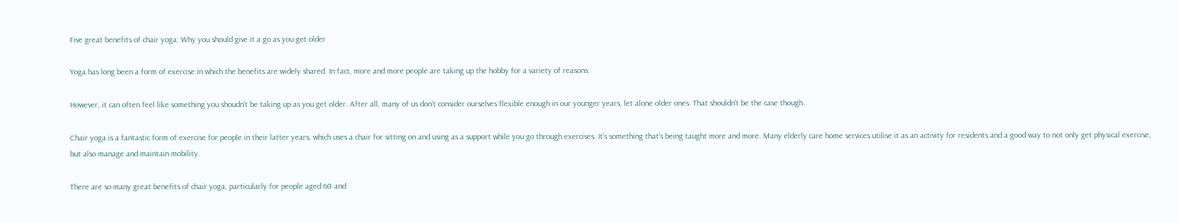Five great benefits of chair yoga: Why you should give it a go as you get older

Yoga has long been a form of exercise in which the benefits are widely shared. In fact, more and more people are taking up the hobby for a variety of reasons.

However, it can often feel like something you shoudn’t be taking up as you get older. After all, many of us don’t consider ourselves flexible enough in our younger years, let alone older ones. That shouldn’t be the case though.

Chair yoga is a fantastic form of exercise for people in their latter years, which uses a chair for sitting on and using as a support while you go through exercises. It’s something that’s being taught more and more. Many elderly care home services utilise it as an activity for residents and a good way to not only get physical exercise, but also manage and maintain mobility.

There are so many great benefits of chair yoga, particularly for people aged 60 and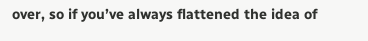over, so if you’ve always flattened the idea of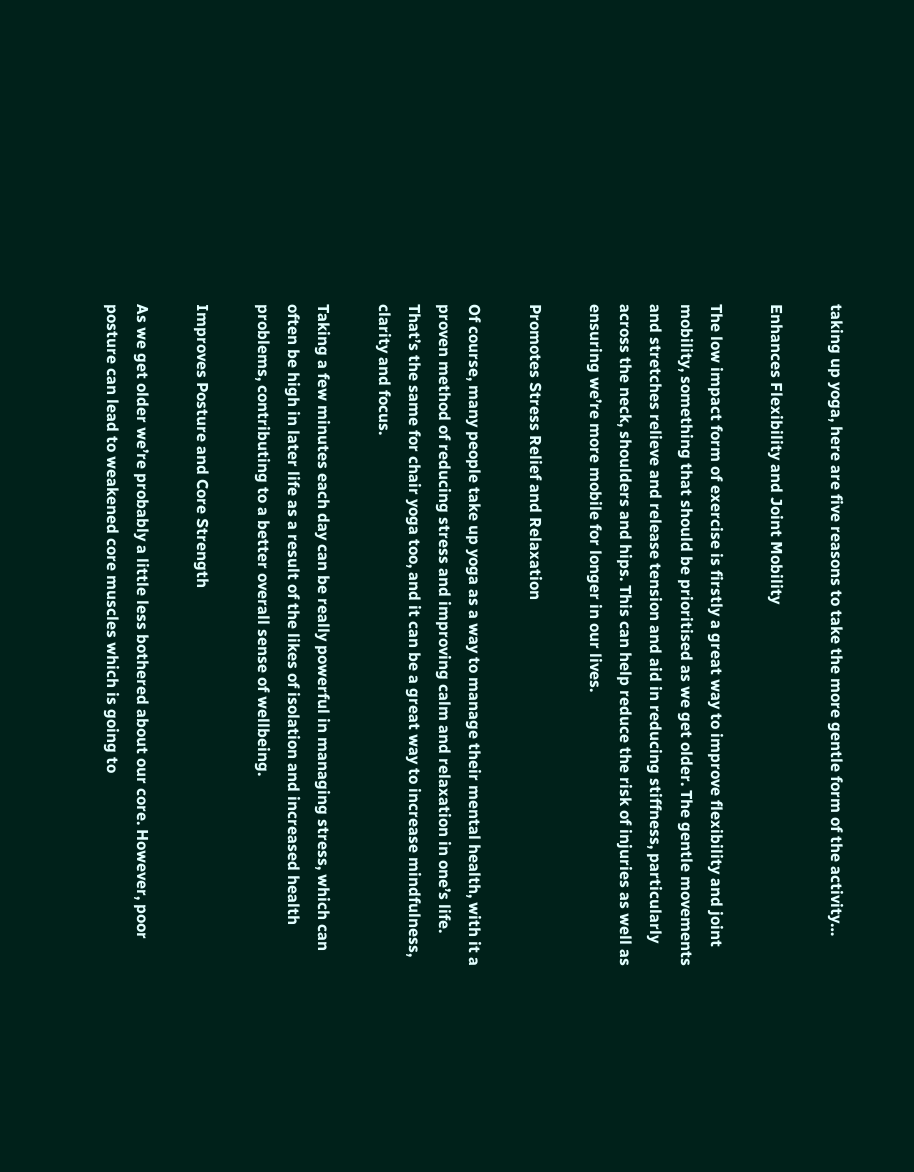taking up yoga, here are five reasons to take the more gentle form of the activity…

Enhances Flexibility and Joint Mobility

The low impact form of exercise is firstly a great way to improve flexibility and joint mobility, something that should be prioritised as we get older. The gentle movements and stretches relieve and release tension and aid in reducing stiffness, particularly across the neck, shoulders and hips. This can help reduce the risk of injuries as well as ensuring we’re more mobile for longer in our lives.

Promotes Stress Relief and Relaxation

Of course, many people take up yoga as a way to manage their mental health, with it a proven method of reducing stress and improving calm and relaxation in one’s life. That’s the same for chair yoga too, and it can be a great way to increase mindfulness, clarity and focus.

Taking a few minutes each day can be really powerful in managing stress, which can often be high in later life as a result of the likes of isolation and increased health problems, contributing to a better overall sense of wellbeing.

Improves Posture and Core Strength

As we get older we’re probably a little less bothered about our core. However, poor posture can lead to weakened core muscles which is going to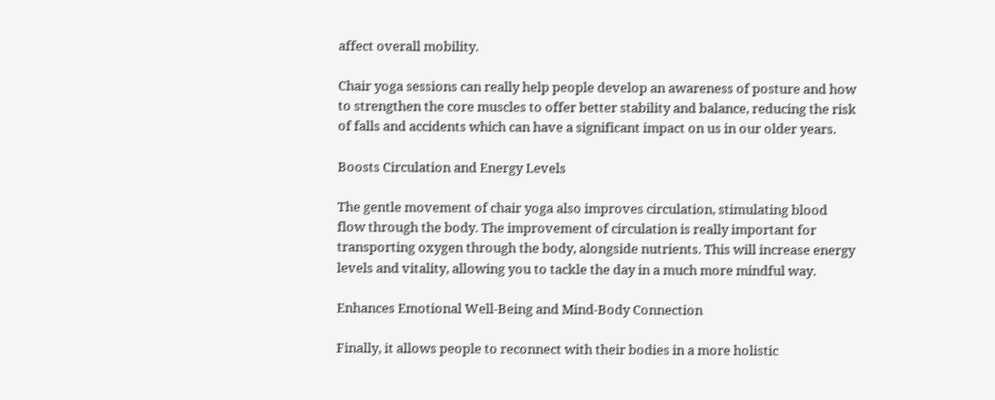affect overall mobility.

Chair yoga sessions can really help people develop an awareness of posture and how to strengthen the core muscles to offer better stability and balance, reducing the risk of falls and accidents which can have a significant impact on us in our older years.

Boosts Circulation and Energy Levels

The gentle movement of chair yoga also improves circulation, stimulating blood flow through the body. The improvement of circulation is really important for transporting oxygen through the body, alongside nutrients. This will increase energy levels and vitality, allowing you to tackle the day in a much more mindful way.

Enhances Emotional Well-Being and Mind-Body Connection

Finally, it allows people to reconnect with their bodies in a more holistic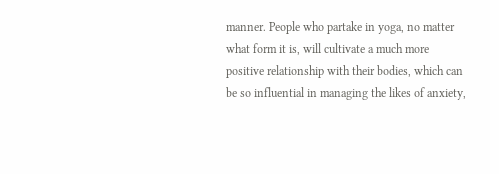manner. People who partake in yoga, no matter what form it is, will cultivate a much more positive relationship with their bodies, which can be so influential in managing the likes of anxiety,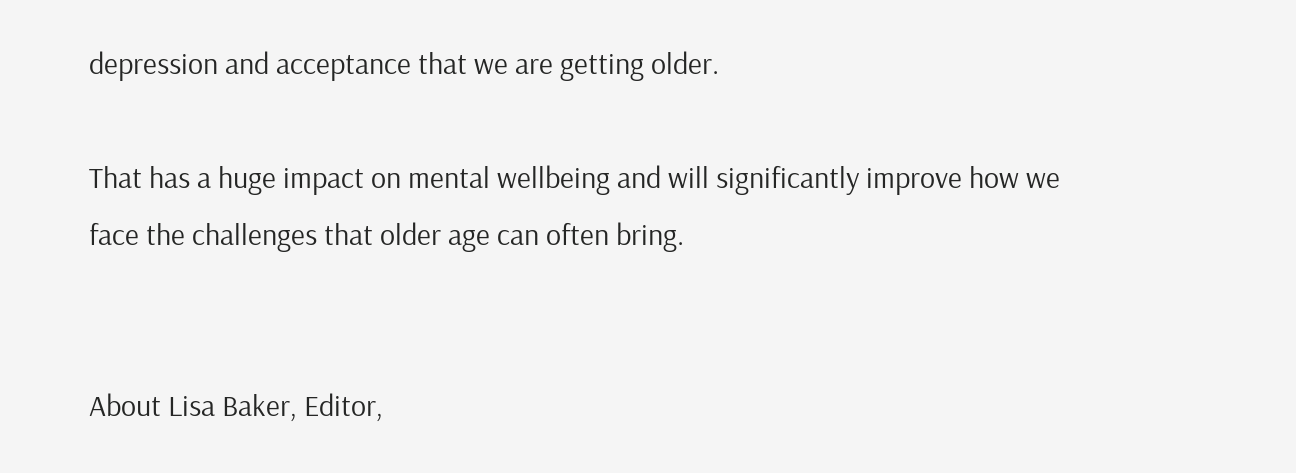depression and acceptance that we are getting older.

That has a huge impact on mental wellbeing and will significantly improve how we face the challenges that older age can often bring.


About Lisa Baker, Editor,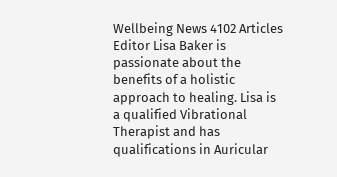Wellbeing News 4102 Articles
Editor Lisa Baker is passionate about the benefits of a holistic approach to healing. Lisa is a qualified Vibrational Therapist and has qualifications in Auricular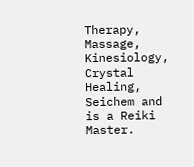Therapy, Massage, Kinesiology, Crystal Healing, Seichem and is a Reiki Master.